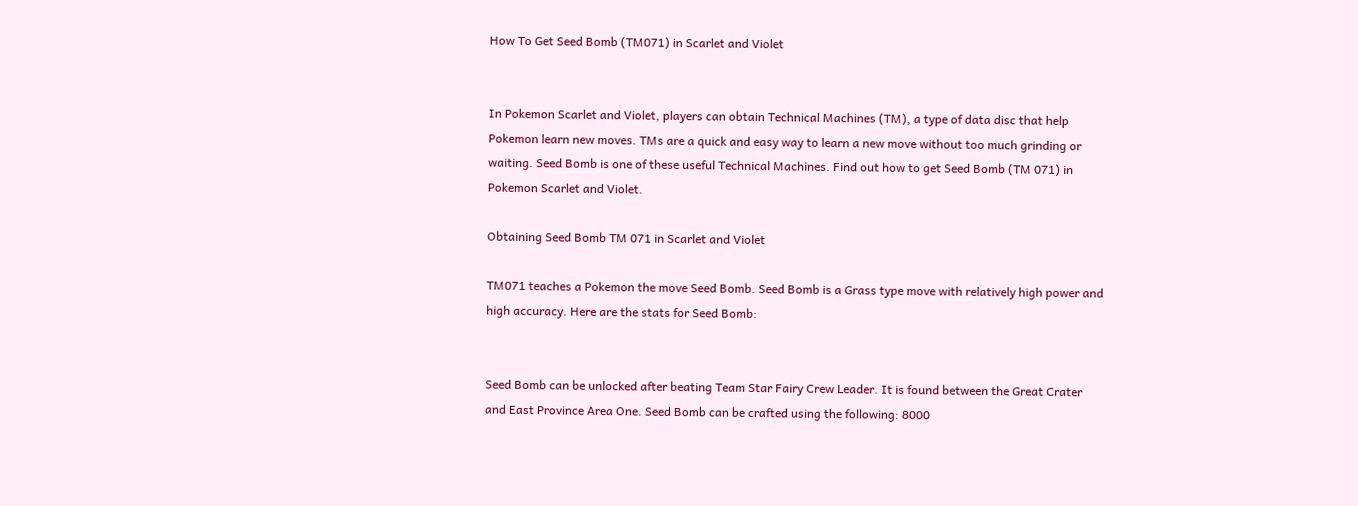How To Get Seed Bomb (TM071) in Scarlet and Violet


In Pokemon Scarlet and Violet, players can obtain Technical Machines (TM), a type of data disc that help Pokemon learn new moves. TMs are a quick and easy way to learn a new move without too much grinding or waiting. Seed Bomb is one of these useful Technical Machines. Find out how to get Seed Bomb (TM 071) in Pokemon Scarlet and Violet.

Obtaining Seed Bomb TM 071 in Scarlet and Violet

TM071 teaches a Pokemon the move Seed Bomb. Seed Bomb is a Grass type move with relatively high power and high accuracy. Here are the stats for Seed Bomb:


Seed Bomb can be unlocked after beating Team Star Fairy Crew Leader. It is found between the Great Crater and East Province Area One. Seed Bomb can be crafted using the following: 8000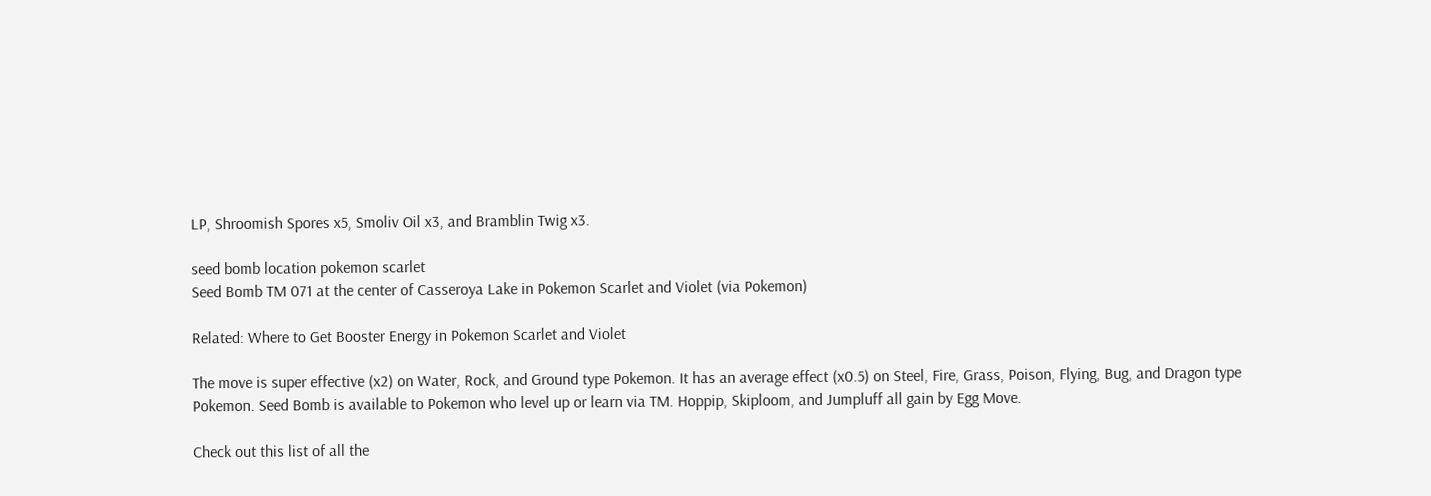LP, Shroomish Spores x5, Smoliv Oil x3, and Bramblin Twig x3.

seed bomb location pokemon scarlet
Seed Bomb TM 071 at the center of Casseroya Lake in Pokemon Scarlet and Violet (via Pokemon)

Related: Where to Get Booster Energy in Pokemon Scarlet and Violet

The move is super effective (x2) on Water, Rock, and Ground type Pokemon. It has an average effect (x0.5) on Steel, Fire, Grass, Poison, Flying, Bug, and Dragon type Pokemon. Seed Bomb is available to Pokemon who level up or learn via TM. Hoppip, Skiploom, and Jumpluff all gain by Egg Move.

Check out this list of all the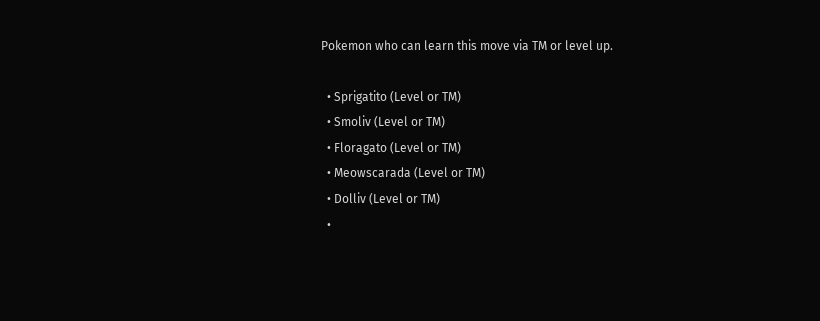Pokemon who can learn this move via TM or level up.

  • Sprigatito (Level or TM)
  • Smoliv (Level or TM)
  • Floragato (Level or TM)
  • Meowscarada (Level or TM)
  • Dolliv (Level or TM)
  •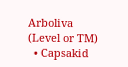Arboliva (Level or TM)
  • Capsakid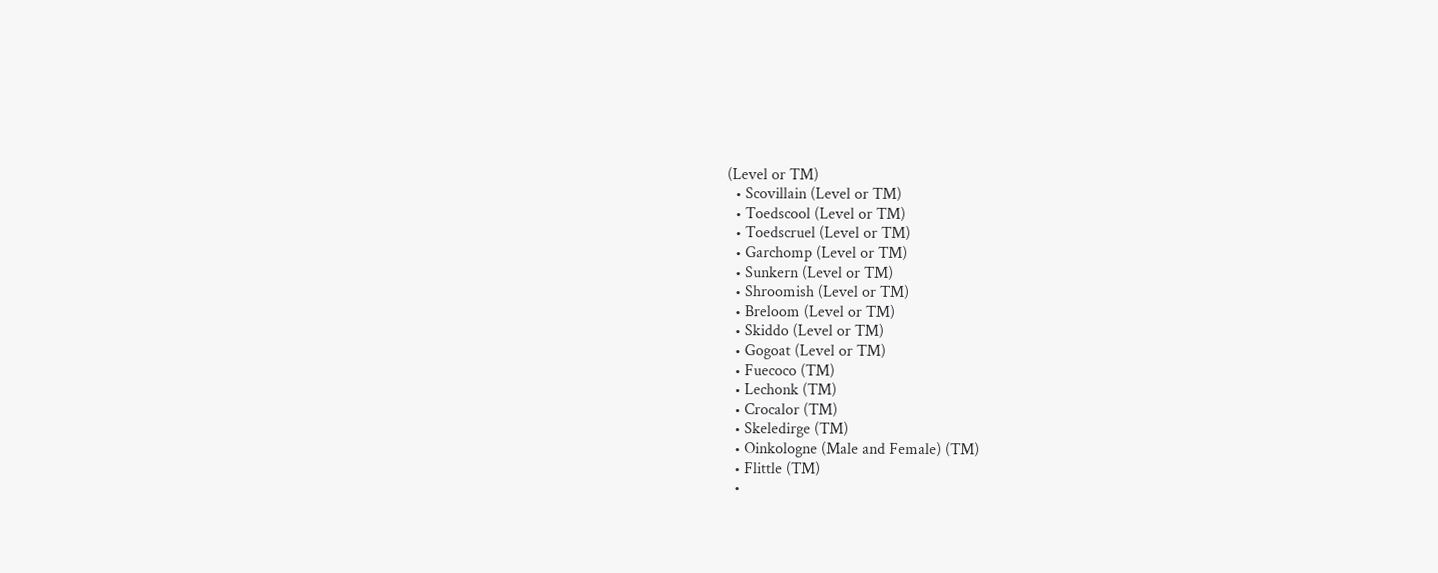(Level or TM)
  • Scovillain (Level or TM)
  • Toedscool (Level or TM)
  • Toedscruel (Level or TM)
  • Garchomp (Level or TM)
  • Sunkern (Level or TM)
  • Shroomish (Level or TM)
  • Breloom (Level or TM)
  • Skiddo (Level or TM)
  • Gogoat (Level or TM)
  • Fuecoco (TM)
  • Lechonk (TM)
  • Crocalor (TM)
  • Skeledirge (TM)
  • Oinkologne (Male and Female) (TM)
  • Flittle (TM)
  •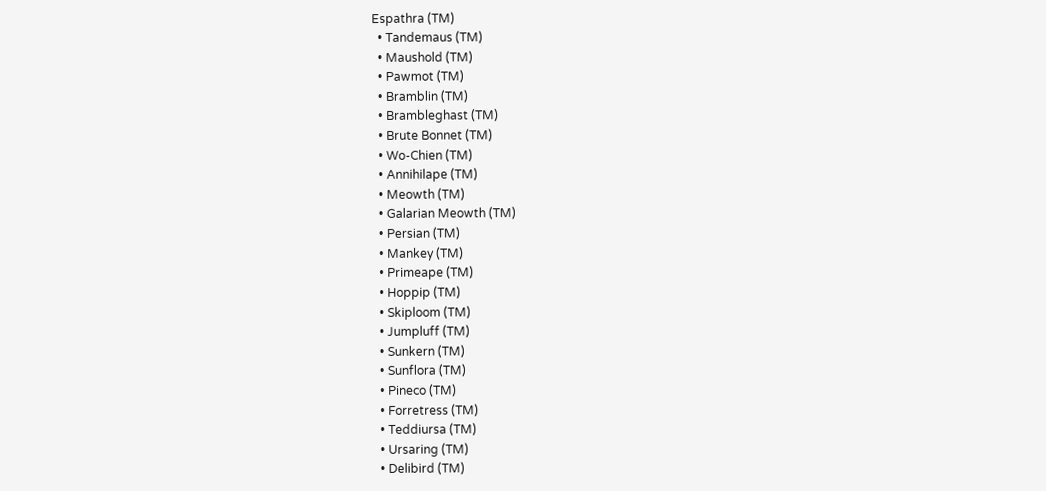Espathra (TM)
  • Tandemaus (TM)
  • Maushold (TM)
  • Pawmot (TM)
  • Bramblin (TM)
  • Brambleghast (TM)
  • Brute Bonnet (TM)
  • Wo-Chien (TM)
  • Annihilape (TM)
  • Meowth (TM)
  • Galarian Meowth (TM)
  • Persian (TM)
  • Mankey (TM)
  • Primeape (TM)
  • Hoppip (TM)
  • Skiploom (TM)
  • Jumpluff (TM)
  • Sunkern (TM)
  • Sunflora (TM)
  • Pineco (TM)
  • Forretress (TM)
  • Teddiursa (TM)
  • Ursaring (TM)
  • Delibird (TM)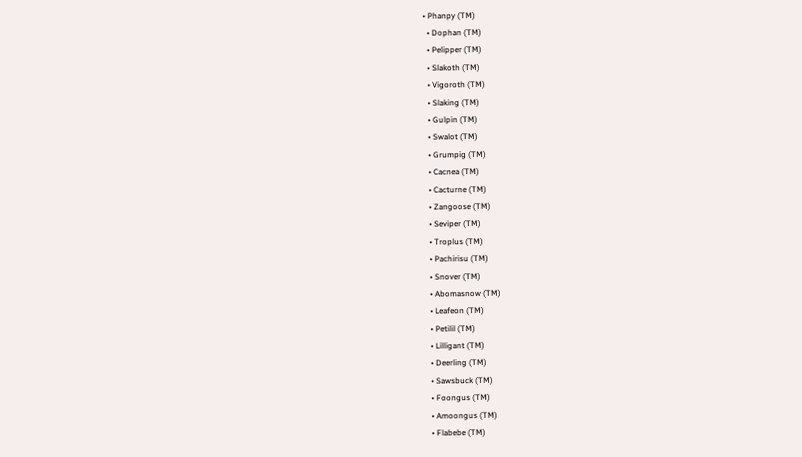• Phanpy (TM)
  • Dophan (TM)
  • Pelipper (TM)
  • Slakoth (TM)
  • Vigoroth (TM)
  • Slaking (TM)
  • Gulpin (TM)
  • Swalot (TM)
  • Grumpig (TM)
  • Cacnea (TM)
  • Cacturne (TM)
  • Zangoose (TM)
  • Seviper (TM)
  • Troplus (TM)
  • Pachirisu (TM)
  • Snover (TM)
  • Abomasnow (TM)
  • Leafeon (TM)
  • Petilil (TM)
  • Lilligant (TM)
  • Deerling (TM)
  • Sawsbuck (TM)
  • Foongus (TM)
  • Amoongus (TM)
  • Flabebe (TM)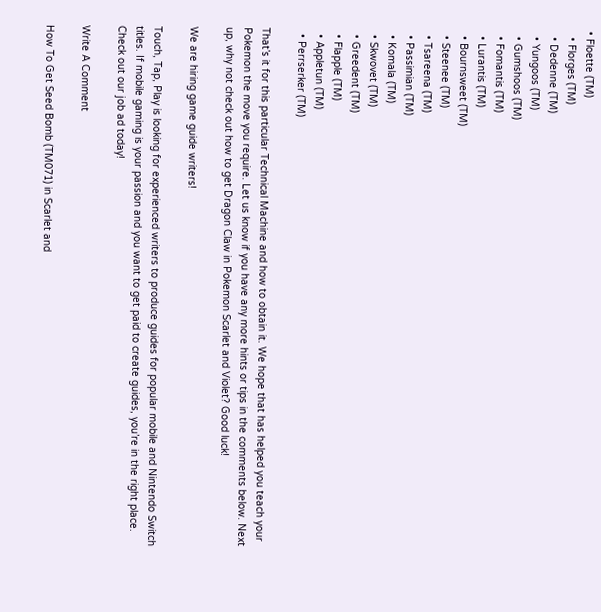• Floette (TM)
  • Florges (TM)
  • Dedenne (TM)
  • Yungoos (TM)
  • Gumshoos (TM)
  • Fomantis (TM)
  • Lurantis (TM)
  • Bournsweet (TM)
  • Steenee (TM)
  • Tsareena (TM)
  • Passimian (TM)
  • Komala (TM)
  • Skwovet (TM)
  • Greedent (TM)
  • Flapple (TM)
  • Appletun (TM)
  • Perrserker (TM)

That’s it for this particular Technical Machine and how to obtain it. We hope that has helped you teach your Pokemon the move you require. Let us know if you have any more hints or tips in the comments below. Next up, why not check out how to get Dragon Claw in Pokemon Scarlet and Violet? Good luck!

We are hiring game guide writers!

Touch, Tap, Play is looking for experienced writers to produce guides for popular mobile and Nintendo Switch titles. If mobile gaming is your passion and you want to get paid to create guides, you’re in the right place. Check out our job ad today!

Write A Comment

How To Get Seed Bomb (TM071) in Scarlet and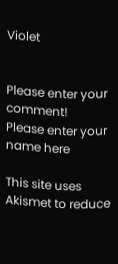Violet


Please enter your comment!
Please enter your name here

This site uses Akismet to reduce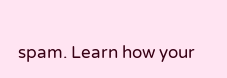spam. Learn how your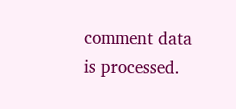comment data is processed.